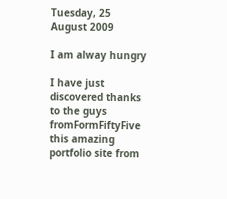Tuesday, 25 August 2009

I am alway hungry

I have just discovered thanks to the guys fromFormFiftyFive this amazing portfolio site from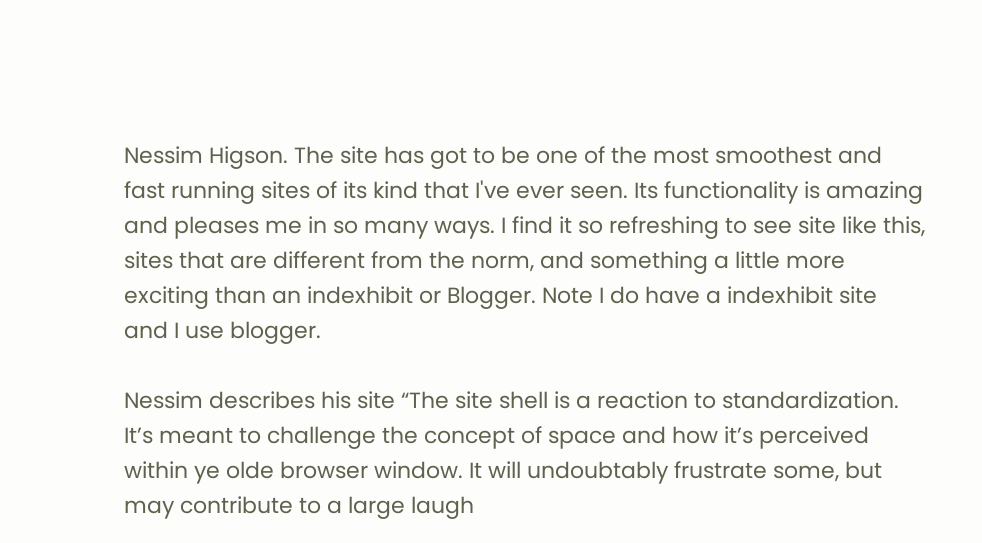Nessim Higson. The site has got to be one of the most smoothest and fast running sites of its kind that I've ever seen. Its functionality is amazing and pleases me in so many ways. I find it so refreshing to see site like this, sites that are different from the norm, and something a little more exciting than an indexhibit or Blogger. Note I do have a indexhibit site and I use blogger.

Nessim describes his site “The site shell is a reaction to standardization. It’s meant to challenge the concept of space and how it’s perceived within ye olde browser window. It will undoubtably frustrate some, but may contribute to a large laugh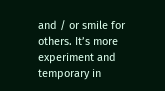and / or smile for others. It’s more experiment and temporary in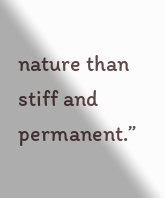nature than stiff and permanent.”